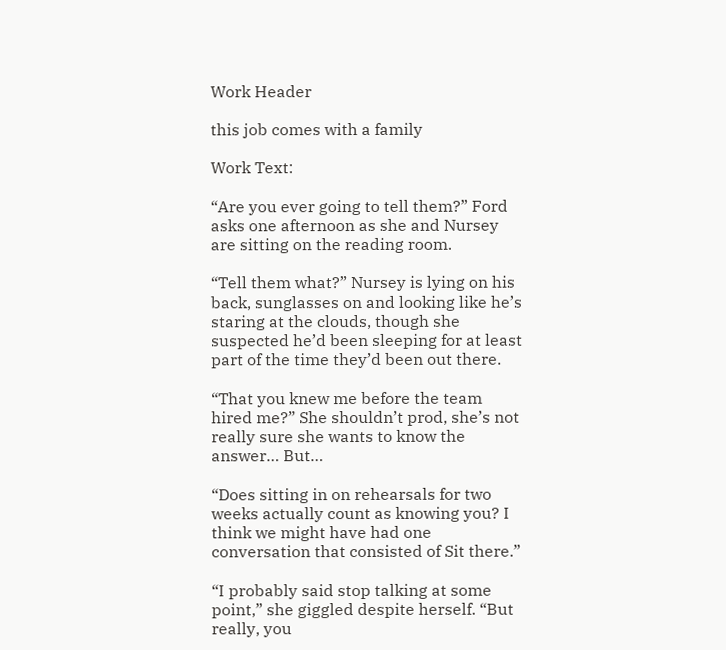Work Header

this job comes with a family

Work Text:

“Are you ever going to tell them?” Ford asks one afternoon as she and Nursey are sitting on the reading room.

“Tell them what?” Nursey is lying on his back, sunglasses on and looking like he’s staring at the clouds, though she suspected he’d been sleeping for at least part of the time they’d been out there.

“That you knew me before the team hired me?” She shouldn’t prod, she’s not really sure she wants to know the answer… But…

“Does sitting in on rehearsals for two weeks actually count as knowing you? I think we might have had one conversation that consisted of Sit there.”

“I probably said stop talking at some point,” she giggled despite herself. “But really, you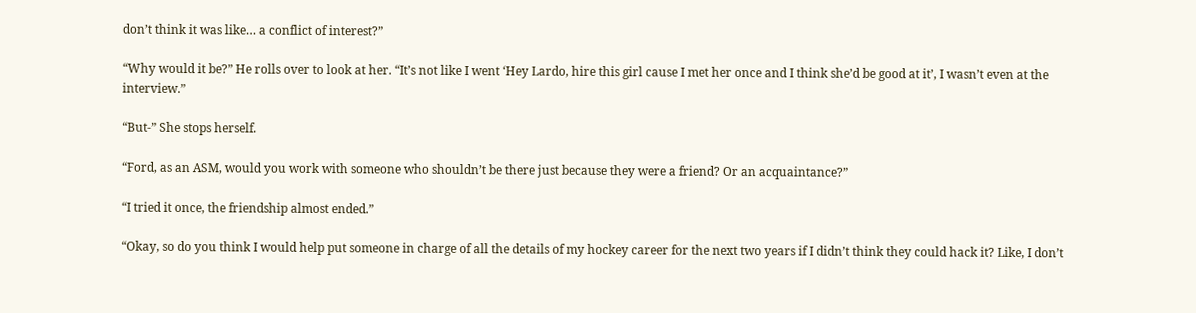don’t think it was like… a conflict of interest?”

“Why would it be?” He rolls over to look at her. “It’s not like I went ‘Hey Lardo, hire this girl cause I met her once and I think she’d be good at it’, I wasn’t even at the interview.”

“But-” She stops herself.

“Ford, as an ASM, would you work with someone who shouldn’t be there just because they were a friend? Or an acquaintance?”

“I tried it once, the friendship almost ended.”

“Okay, so do you think I would help put someone in charge of all the details of my hockey career for the next two years if I didn’t think they could hack it? Like, I don’t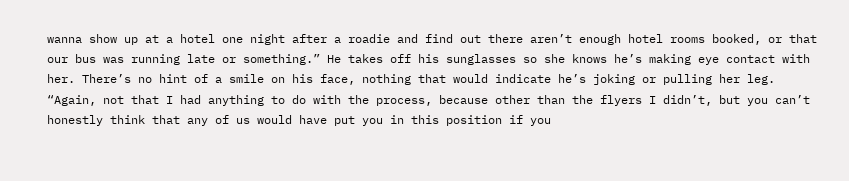wanna show up at a hotel one night after a roadie and find out there aren’t enough hotel rooms booked, or that our bus was running late or something.” He takes off his sunglasses so she knows he’s making eye contact with her. There’s no hint of a smile on his face, nothing that would indicate he’s joking or pulling her leg. “Again, not that I had anything to do with the process, because other than the flyers I didn’t, but you can’t honestly think that any of us would have put you in this position if you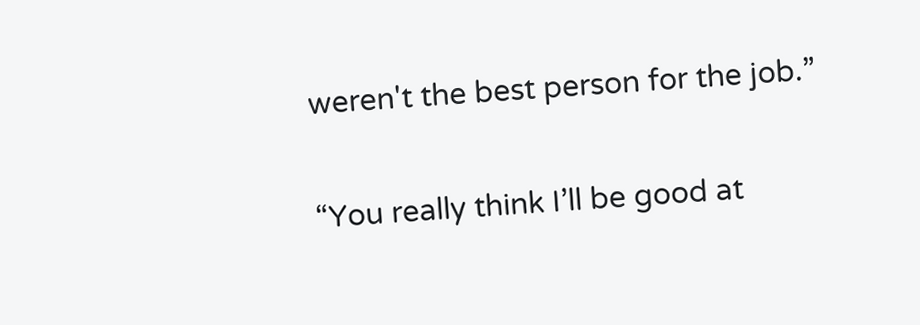weren't the best person for the job.”

“You really think I’ll be good at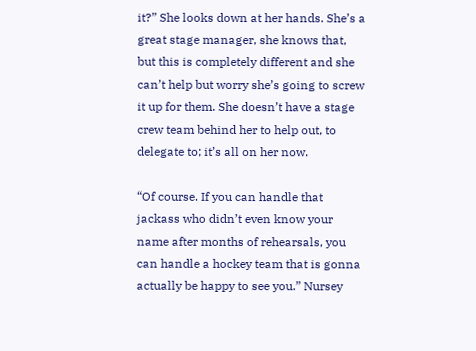it?” She looks down at her hands. She’s a great stage manager, she knows that, but this is completely different and she can’t help but worry she’s going to screw it up for them. She doesn’t have a stage crew team behind her to help out, to delegate to; it’s all on her now.

“Of course. If you can handle that jackass who didn’t even know your name after months of rehearsals, you can handle a hockey team that is gonna actually be happy to see you.” Nursey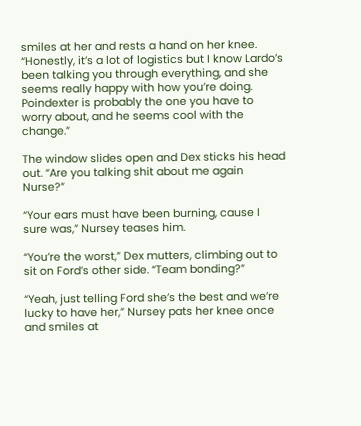smiles at her and rests a hand on her knee. “Honestly, it’s a lot of logistics but I know Lardo’s been talking you through everything, and she seems really happy with how you’re doing. Poindexter is probably the one you have to worry about, and he seems cool with the change.”

The window slides open and Dex sticks his head out. “Are you talking shit about me again Nurse?”

“Your ears must have been burning, cause I sure was,” Nursey teases him.

“You’re the worst,” Dex mutters, climbing out to sit on Ford’s other side. “Team bonding?”

“Yeah, just telling Ford she’s the best and we’re lucky to have her,” Nursey pats her knee once and smiles at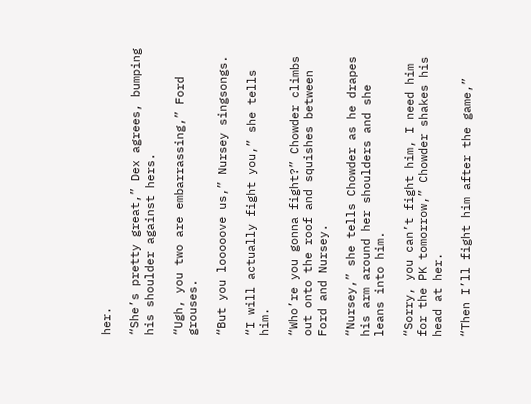her.

“She’s pretty great,” Dex agrees, bumping his shoulder against hers.

“Ugh, you two are embarrassing,” Ford grouses.

“But you looooove us,” Nursey singsongs.

“I will actually fight you,” she tells him.

“Who’re you gonna fight?” Chowder climbs out onto the roof and squishes between Ford and Nursey.

“Nursey,” she tells Chowder as he drapes his arm around her shoulders and she leans into him.

“Sorry, you can’t fight him, I need him for the PK tomorrow,” Chowder shakes his head at her.

“Then I’ll fight him after the game,”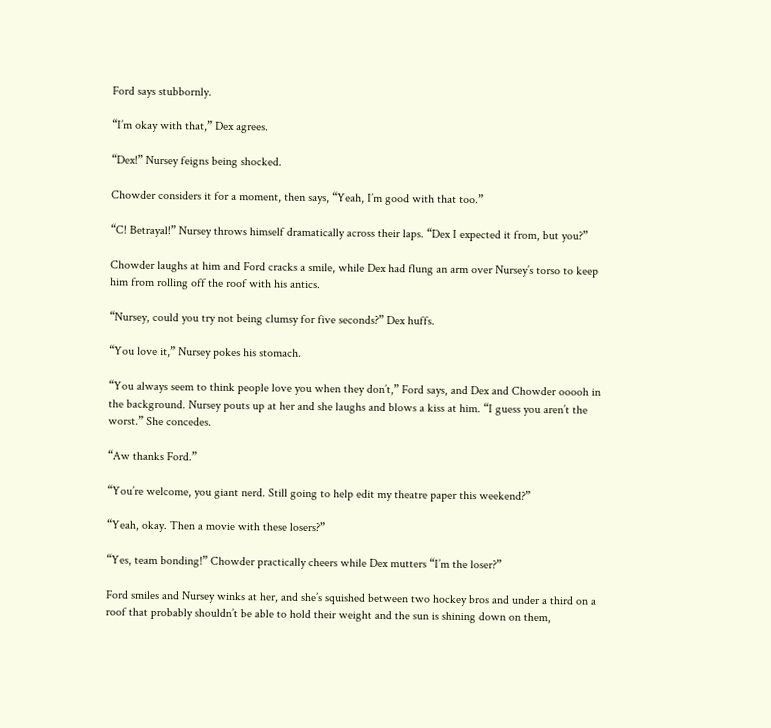Ford says stubbornly.

“I’m okay with that,” Dex agrees.

“Dex!” Nursey feigns being shocked.

Chowder considers it for a moment, then says, “Yeah, I’m good with that too.”

“C! Betrayal!” Nursey throws himself dramatically across their laps. “Dex I expected it from, but you?”

Chowder laughs at him and Ford cracks a smile, while Dex had flung an arm over Nursey’s torso to keep him from rolling off the roof with his antics.

“Nursey, could you try not being clumsy for five seconds?” Dex huffs.

“You love it,” Nursey pokes his stomach.

“You always seem to think people love you when they don’t,” Ford says, and Dex and Chowder ooooh in the background. Nursey pouts up at her and she laughs and blows a kiss at him. “I guess you aren’t the worst.” She concedes.

“Aw thanks Ford.”

“You’re welcome, you giant nerd. Still going to help edit my theatre paper this weekend?”

“Yeah, okay. Then a movie with these losers?”

“Yes, team bonding!” Chowder practically cheers while Dex mutters “I’m the loser?”

Ford smiles and Nursey winks at her, and she’s squished between two hockey bros and under a third on a roof that probably shouldn’t be able to hold their weight and the sun is shining down on them,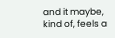and it maybe, kind of, feels a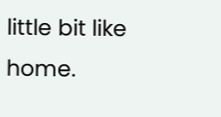little bit like home.